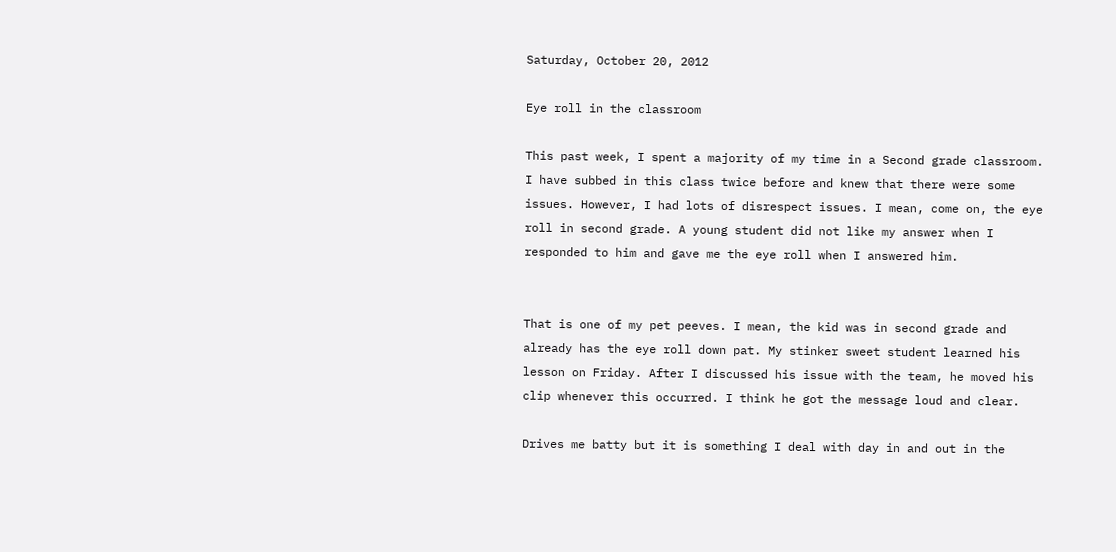Saturday, October 20, 2012

Eye roll in the classroom

This past week, I spent a majority of my time in a Second grade classroom. I have subbed in this class twice before and knew that there were some issues. However, I had lots of disrespect issues. I mean, come on, the eye roll in second grade. A young student did not like my answer when I responded to him and gave me the eye roll when I answered him.


That is one of my pet peeves. I mean, the kid was in second grade and already has the eye roll down pat. My stinker sweet student learned his lesson on Friday. After I discussed his issue with the team, he moved his clip whenever this occurred. I think he got the message loud and clear.

Drives me batty but it is something I deal with day in and out in the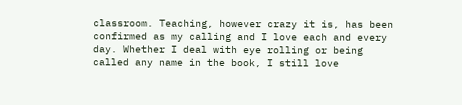classroom. Teaching, however crazy it is, has been confirmed as my calling and I love each and every day. Whether I deal with eye rolling or being called any name in the book, I still love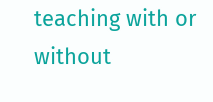teaching with or without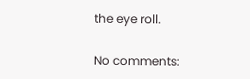the eye roll.

No comments: